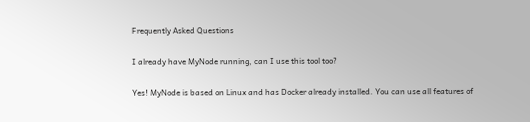Frequently Asked Questions

I already have MyNode running, can I use this tool too?

Yes! MyNode is based on Linux and has Docker already installed. You can use all features of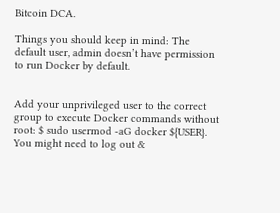Bitcoin DCA.

Things you should keep in mind: The default user, admin doesn’t have permission to run Docker by default.


Add your unprivileged user to the correct group to execute Docker commands without root: $ sudo usermod -aG docker ${USER}. You might need to log out &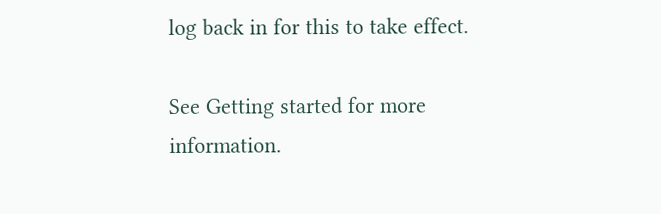log back in for this to take effect.

See Getting started for more information.